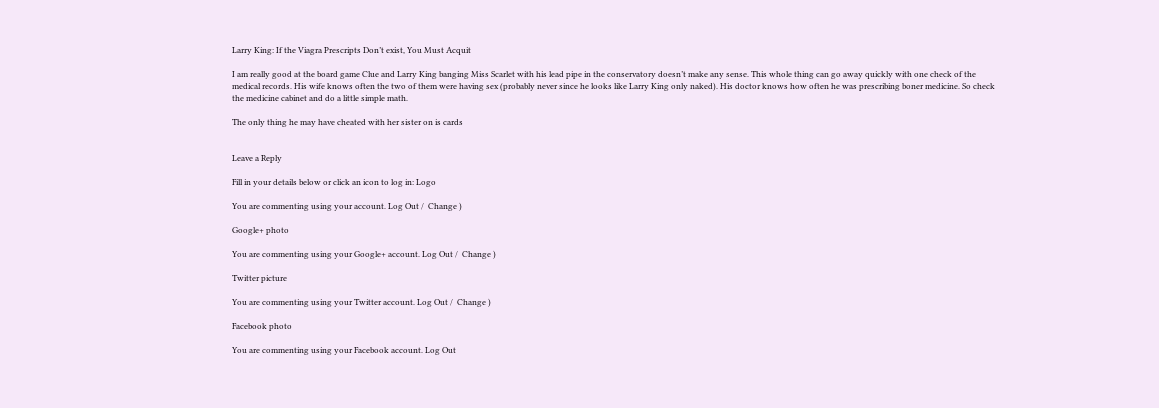Larry King: If the Viagra Prescripts Don’t exist, You Must Acquit

I am really good at the board game Clue and Larry King banging Miss Scarlet with his lead pipe in the conservatory doesn’t make any sense. This whole thing can go away quickly with one check of the medical records. His wife knows often the two of them were having sex (probably never since he looks like Larry King only naked). His doctor knows how often he was prescribing boner medicine. So check the medicine cabinet and do a little simple math.

The only thing he may have cheated with her sister on is cards


Leave a Reply

Fill in your details below or click an icon to log in: Logo

You are commenting using your account. Log Out /  Change )

Google+ photo

You are commenting using your Google+ account. Log Out /  Change )

Twitter picture

You are commenting using your Twitter account. Log Out /  Change )

Facebook photo

You are commenting using your Facebook account. Log Out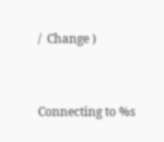/  Change )


Connecting to %s